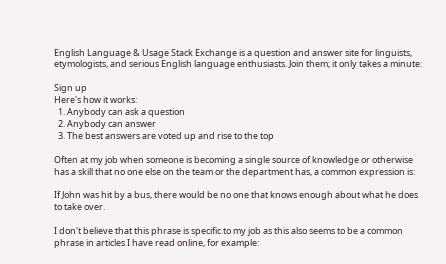English Language & Usage Stack Exchange is a question and answer site for linguists, etymologists, and serious English language enthusiasts. Join them; it only takes a minute:

Sign up
Here's how it works:
  1. Anybody can ask a question
  2. Anybody can answer
  3. The best answers are voted up and rise to the top

Often at my job when someone is becoming a single source of knowledge or otherwise has a skill that no one else on the team or the department has, a common expression is:

If John was hit by a bus, there would be no one that knows enough about what he does to take over.

I don't believe that this phrase is specific to my job as this also seems to be a common phrase in articles I have read online, for example: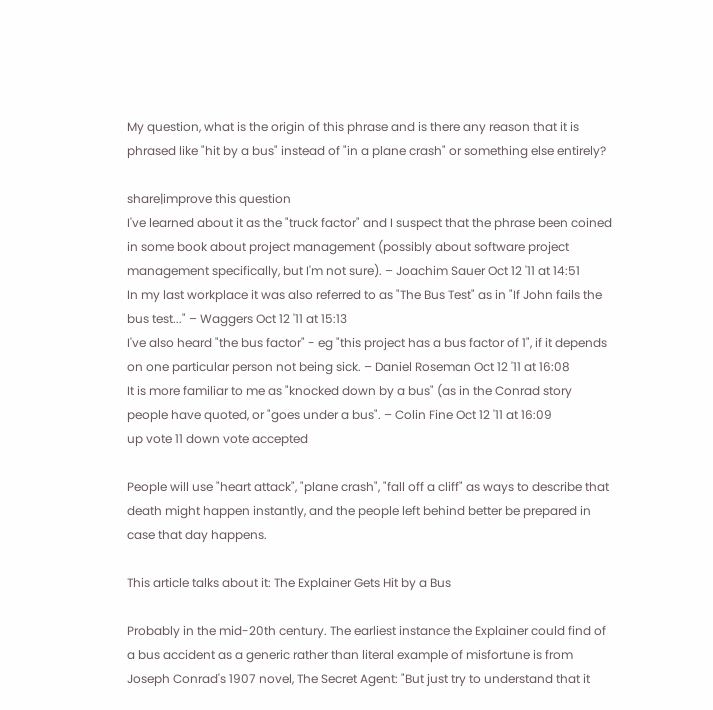My question, what is the origin of this phrase and is there any reason that it is phrased like "hit by a bus" instead of "in a plane crash" or something else entirely?

share|improve this question
I've learned about it as the "truck factor" and I suspect that the phrase been coined in some book about project management (possibly about software project management specifically, but I'm not sure). – Joachim Sauer Oct 12 '11 at 14:51
In my last workplace it was also referred to as "The Bus Test" as in "If John fails the bus test..." – Waggers Oct 12 '11 at 15:13
I've also heard "the bus factor" - eg "this project has a bus factor of 1", if it depends on one particular person not being sick. – Daniel Roseman Oct 12 '11 at 16:08
It is more familiar to me as "knocked down by a bus" (as in the Conrad story people have quoted, or "goes under a bus". – Colin Fine Oct 12 '11 at 16:09
up vote 11 down vote accepted

People will use "heart attack", "plane crash", "fall off a cliff" as ways to describe that death might happen instantly, and the people left behind better be prepared in case that day happens.

This article talks about it: The Explainer Gets Hit by a Bus

Probably in the mid-20th century. The earliest instance the Explainer could find of a bus accident as a generic rather than literal example of misfortune is from Joseph Conrad's 1907 novel, The Secret Agent: "But just try to understand that it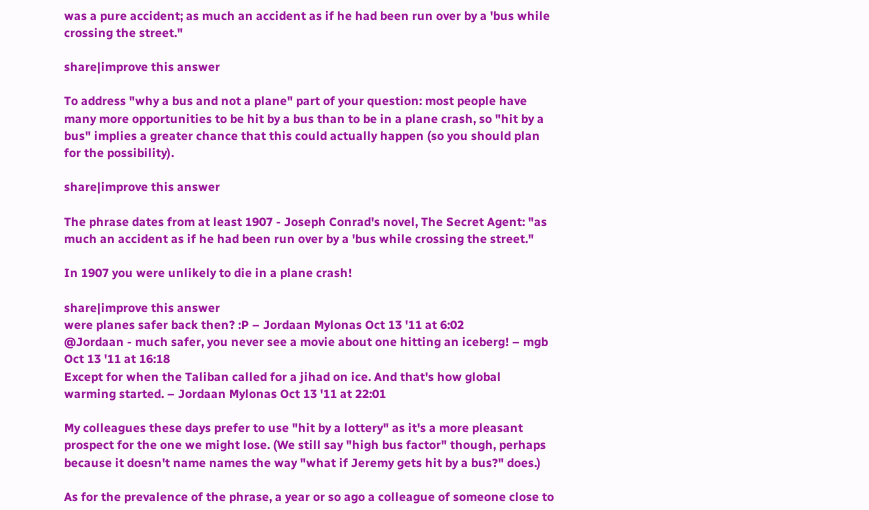was a pure accident; as much an accident as if he had been run over by a 'bus while crossing the street."

share|improve this answer

To address "why a bus and not a plane" part of your question: most people have many more opportunities to be hit by a bus than to be in a plane crash, so "hit by a bus" implies a greater chance that this could actually happen (so you should plan for the possibility).

share|improve this answer

The phrase dates from at least 1907 - Joseph Conrad's novel, The Secret Agent: "as much an accident as if he had been run over by a 'bus while crossing the street."

In 1907 you were unlikely to die in a plane crash!

share|improve this answer
were planes safer back then? :P – Jordaan Mylonas Oct 13 '11 at 6:02
@Jordaan - much safer, you never see a movie about one hitting an iceberg! – mgb Oct 13 '11 at 16:18
Except for when the Taliban called for a jihad on ice. And that's how global warming started. – Jordaan Mylonas Oct 13 '11 at 22:01

My colleagues these days prefer to use "hit by a lottery" as it's a more pleasant prospect for the one we might lose. (We still say "high bus factor" though, perhaps because it doesn't name names the way "what if Jeremy gets hit by a bus?" does.)

As for the prevalence of the phrase, a year or so ago a colleague of someone close to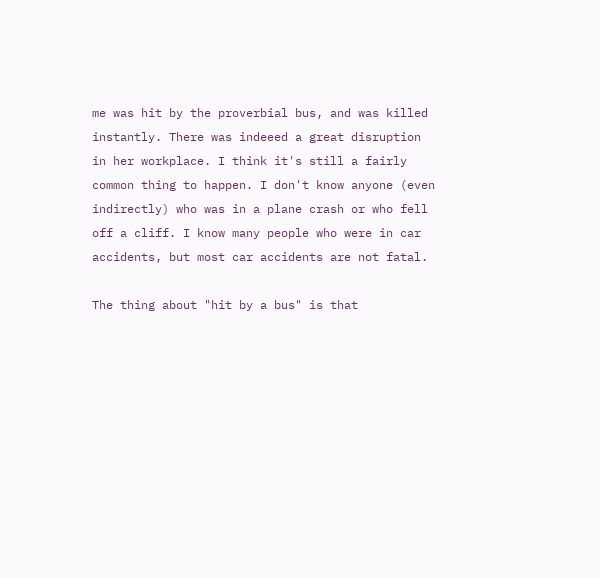me was hit by the proverbial bus, and was killed instantly. There was indeeed a great disruption in her workplace. I think it's still a fairly common thing to happen. I don't know anyone (even indirectly) who was in a plane crash or who fell off a cliff. I know many people who were in car accidents, but most car accidents are not fatal.

The thing about "hit by a bus" is that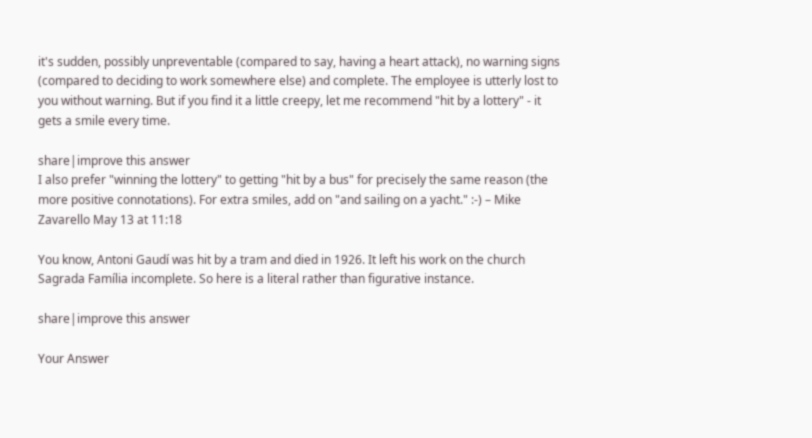it's sudden, possibly unpreventable (compared to say, having a heart attack), no warning signs (compared to deciding to work somewhere else) and complete. The employee is utterly lost to you without warning. But if you find it a little creepy, let me recommend "hit by a lottery" - it gets a smile every time.

share|improve this answer
I also prefer "winning the lottery" to getting "hit by a bus" for precisely the same reason (the more positive connotations). For extra smiles, add on "and sailing on a yacht." :-) – Mike Zavarello May 13 at 11:18

You know, Antoni Gaudí was hit by a tram and died in 1926. It left his work on the church Sagrada Família incomplete. So here is a literal rather than figurative instance.

share|improve this answer

Your Answer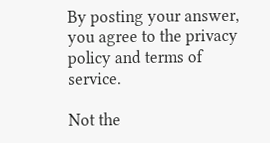By posting your answer, you agree to the privacy policy and terms of service.

Not the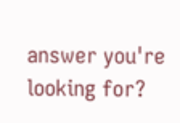answer you're looking for?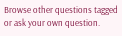Browse other questions tagged or ask your own question.